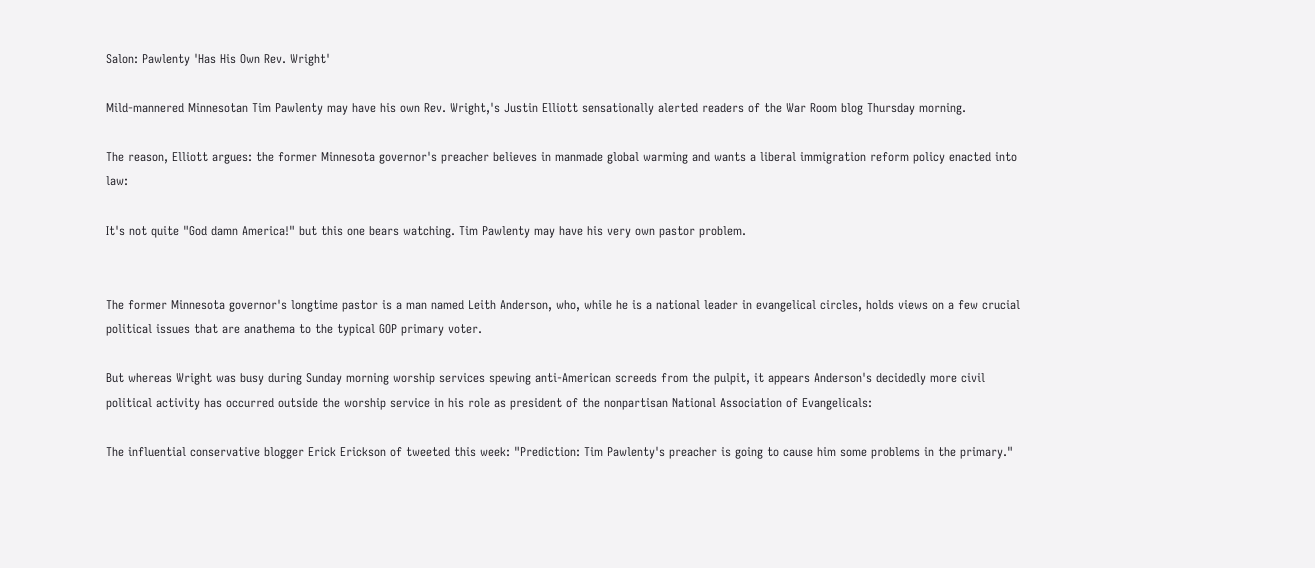Salon: Pawlenty 'Has His Own Rev. Wright'

Mild-mannered Minnesotan Tim Pawlenty may have his own Rev. Wright,'s Justin Elliott sensationally alerted readers of the War Room blog Thursday morning.

The reason, Elliott argues: the former Minnesota governor's preacher believes in manmade global warming and wants a liberal immigration reform policy enacted into law:

It's not quite "God damn America!" but this one bears watching. Tim Pawlenty may have his very own pastor problem.


The former Minnesota governor's longtime pastor is a man named Leith Anderson, who, while he is a national leader in evangelical circles, holds views on a few crucial political issues that are anathema to the typical GOP primary voter.

But whereas Wright was busy during Sunday morning worship services spewing anti-American screeds from the pulpit, it appears Anderson's decidedly more civil political activity has occurred outside the worship service in his role as president of the nonpartisan National Association of Evangelicals:

The influential conservative blogger Erick Erickson of tweeted this week: "Prediction: Tim Pawlenty's preacher is going to cause him some problems in the primary."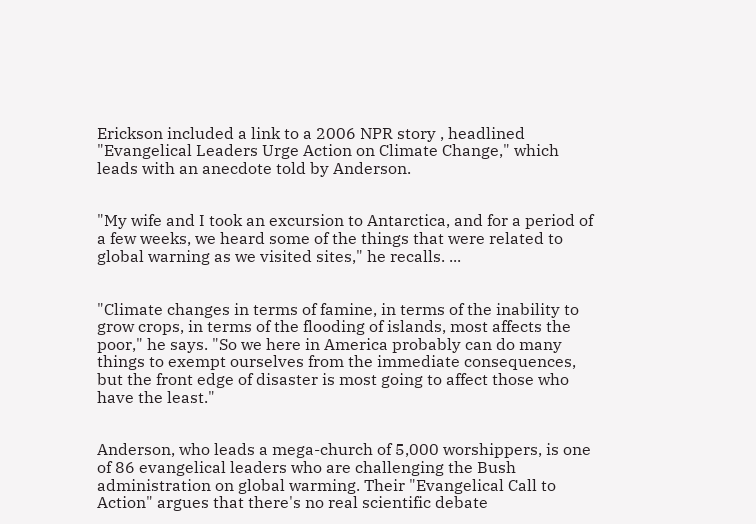Erickson included a link to a 2006 NPR story , headlined "Evangelical Leaders Urge Action on Climate Change," which leads with an anecdote told by Anderson.


"My wife and I took an excursion to Antarctica, and for a period of a few weeks, we heard some of the things that were related to global warning as we visited sites," he recalls. ...


"Climate changes in terms of famine, in terms of the inability to grow crops, in terms of the flooding of islands, most affects the poor," he says. "So we here in America probably can do many things to exempt ourselves from the immediate consequences, but the front edge of disaster is most going to affect those who have the least."


Anderson, who leads a mega-church of 5,000 worshippers, is one of 86 evangelical leaders who are challenging the Bush administration on global warming. Their "Evangelical Call to Action" argues that there's no real scientific debate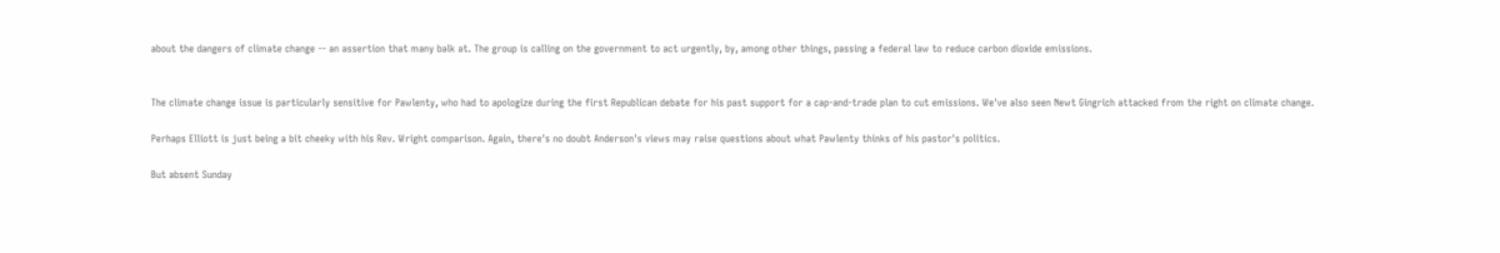about the dangers of climate change -- an assertion that many balk at. The group is calling on the government to act urgently, by, among other things, passing a federal law to reduce carbon dioxide emissions.


The climate change issue is particularly sensitive for Pawlenty, who had to apologize during the first Republican debate for his past support for a cap-and-trade plan to cut emissions. We've also seen Newt Gingrich attacked from the right on climate change.

Perhaps Elliott is just being a bit cheeky with his Rev. Wright comparison. Again, there's no doubt Anderson's views may raise questions about what Pawlenty thinks of his pastor's politics.

But absent Sunday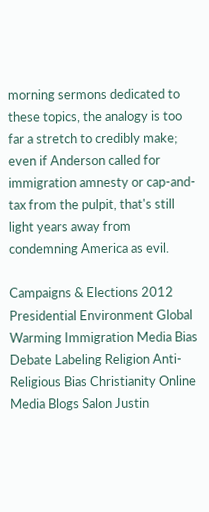morning sermons dedicated to these topics, the analogy is too far a stretch to credibly make; even if Anderson called for immigration amnesty or cap-and-tax from the pulpit, that's still light years away from condemning America as evil.

Campaigns & Elections 2012 Presidential Environment Global Warming Immigration Media Bias Debate Labeling Religion Anti-Religious Bias Christianity Online Media Blogs Salon Justin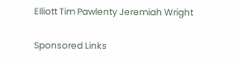Elliott Tim Pawlenty Jeremiah Wright

Sponsored Links